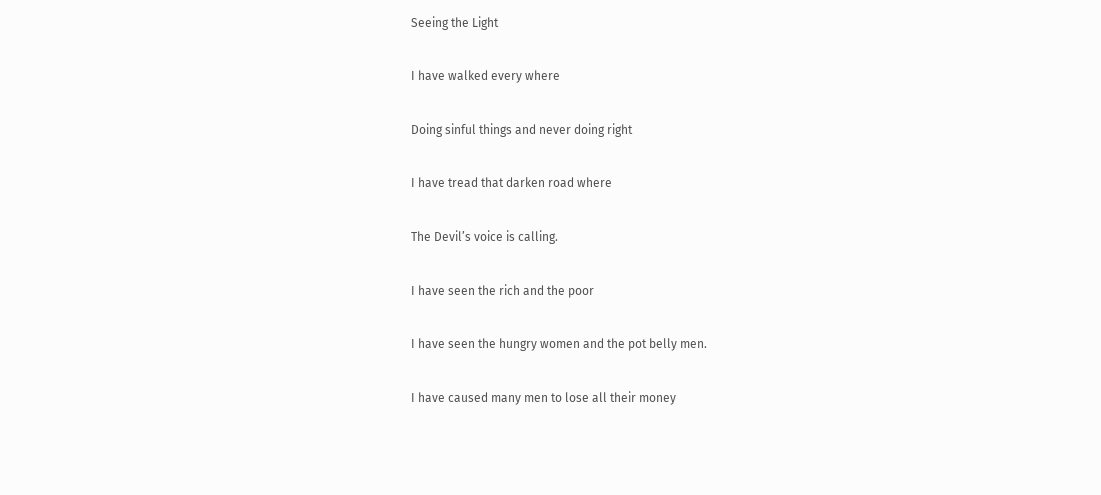Seeing the Light

I have walked every where

Doing sinful things and never doing right

I have tread that darken road where

The Devil’s voice is calling.

I have seen the rich and the poor

I have seen the hungry women and the pot belly men.

I have caused many men to lose all their money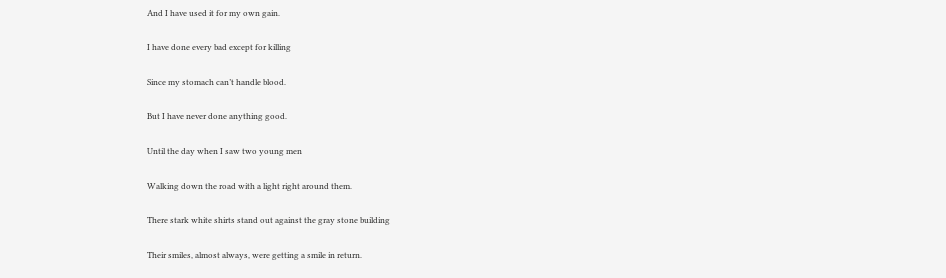And I have used it for my own gain.

I have done every bad except for killing

Since my stomach can’t handle blood.

But I have never done anything good.

Until the day when I saw two young men

Walking down the road with a light right around them.

There stark white shirts stand out against the gray stone building

Their smiles, almost always, were getting a smile in return.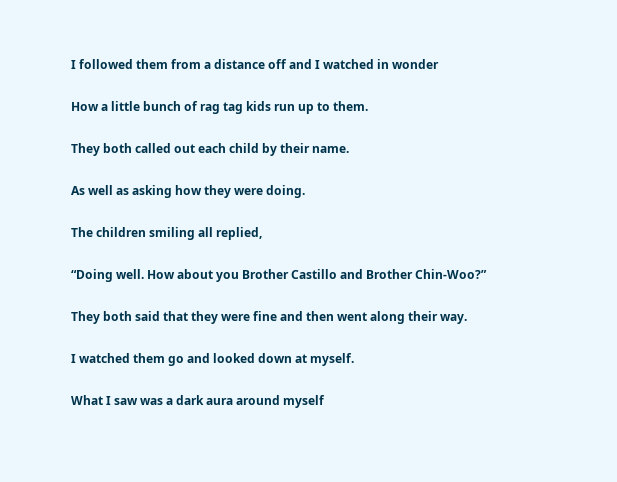I followed them from a distance off and I watched in wonder

How a little bunch of rag tag kids run up to them.

They both called out each child by their name.

As well as asking how they were doing.

The children smiling all replied,

“Doing well. How about you Brother Castillo and Brother Chin-Woo?”

They both said that they were fine and then went along their way.

I watched them go and looked down at myself.

What I saw was a dark aura around myself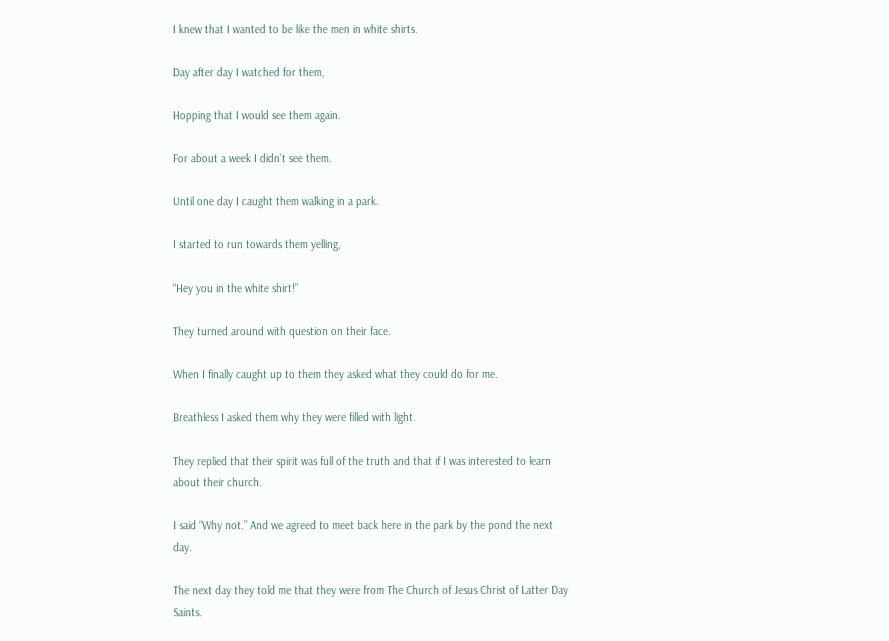I knew that I wanted to be like the men in white shirts.

Day after day I watched for them,

Hopping that I would see them again.

For about a week I didn’t see them.

Until one day I caught them walking in a park.

I started to run towards them yelling,

“Hey you in the white shirt!”

They turned around with question on their face.

When I finally caught up to them they asked what they could do for me.

Breathless I asked them why they were filled with light.

They replied that their spirit was full of the truth and that if I was interested to learn about their church.

I said “Why not.” And we agreed to meet back here in the park by the pond the next day.

The next day they told me that they were from The Church of Jesus Christ of Latter Day Saints.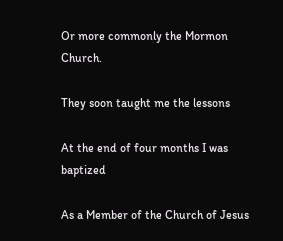Or more commonly the Mormon Church.

They soon taught me the lessons

At the end of four months I was baptized

As a Member of the Church of Jesus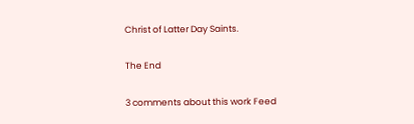Christ of Latter Day Saints.

The End

3 comments about this work Feed